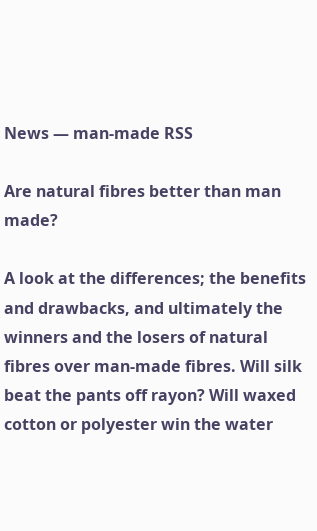News — man-made RSS

Are natural fibres better than man made?

A look at the differences; the benefits and drawbacks, and ultimately the winners and the losers of natural fibres over man-made fibres. Will silk beat the pants off rayon? Will waxed cotton or polyester win the water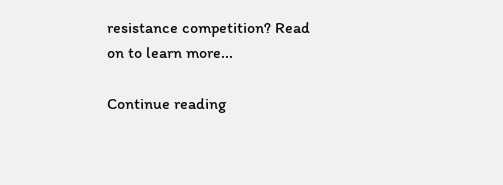resistance competition? Read on to learn more...

Continue reading